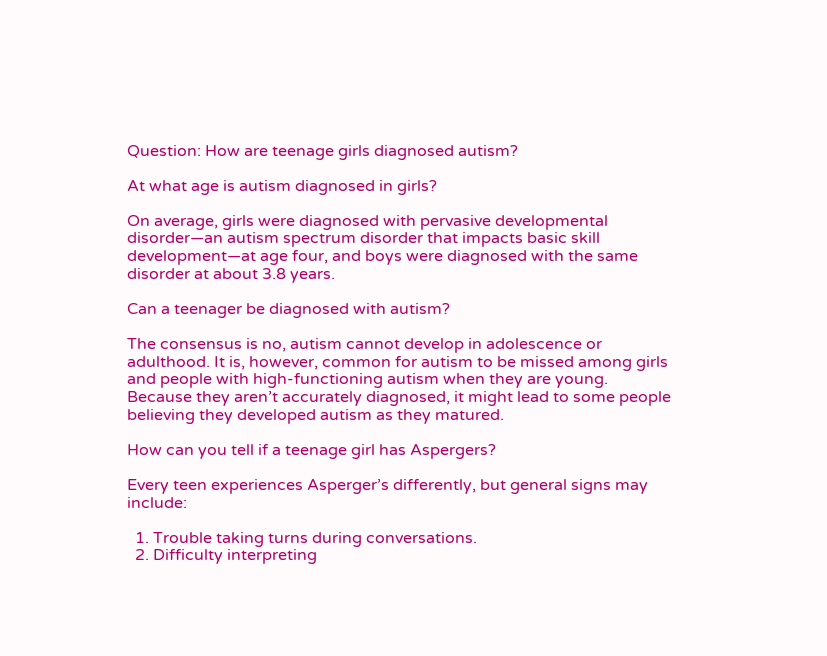Question: How are teenage girls diagnosed autism?

At what age is autism diagnosed in girls?

On average, girls were diagnosed with pervasive developmental disorder—an autism spectrum disorder that impacts basic skill development—at age four, and boys were diagnosed with the same disorder at about 3.8 years.

Can a teenager be diagnosed with autism?

The consensus is no, autism cannot develop in adolescence or adulthood. It is, however, common for autism to be missed among girls and people with high-functioning autism when they are young. Because they aren’t accurately diagnosed, it might lead to some people believing they developed autism as they matured.

How can you tell if a teenage girl has Aspergers?

Every teen experiences Asperger’s differently, but general signs may include:

  1. Trouble taking turns during conversations.
  2. Difficulty interpreting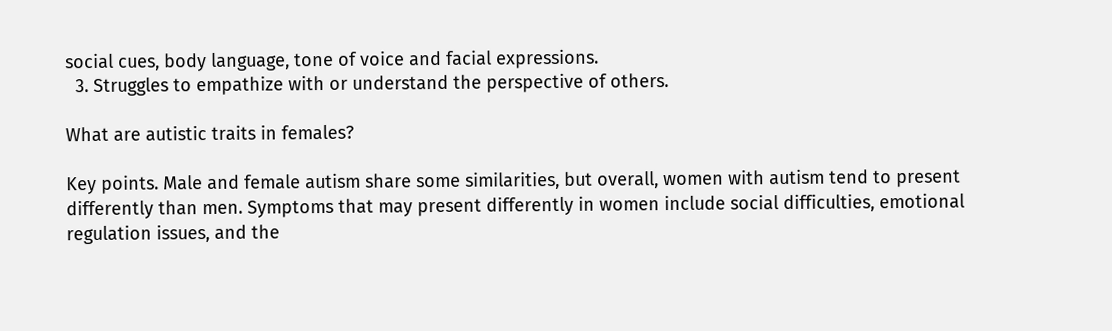social cues, body language, tone of voice and facial expressions.
  3. Struggles to empathize with or understand the perspective of others.

What are autistic traits in females?

Key points. Male and female autism share some similarities, but overall, women with autism tend to present differently than men. Symptoms that may present differently in women include social difficulties, emotional regulation issues, and the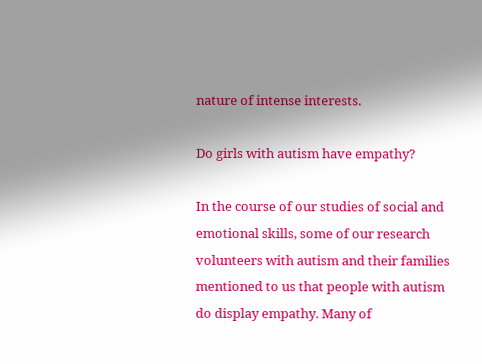nature of intense interests.

Do girls with autism have empathy?

In the course of our studies of social and emotional skills, some of our research volunteers with autism and their families mentioned to us that people with autism do display empathy. Many of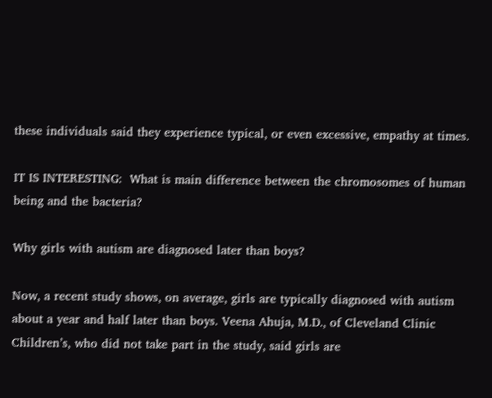these individuals said they experience typical, or even excessive, empathy at times.

IT IS INTERESTING:  What is main difference between the chromosomes of human being and the bacteria?

Why girls with autism are diagnosed later than boys?

Now, a recent study shows, on average, girls are typically diagnosed with autism about a year and half later than boys. Veena Ahuja, M.D., of Cleveland Clinic Children’s, who did not take part in the study, said girls are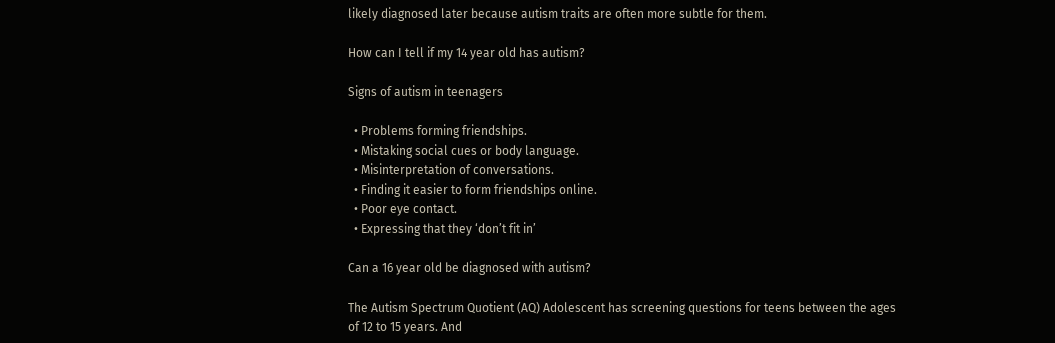likely diagnosed later because autism traits are often more subtle for them.

How can I tell if my 14 year old has autism?

Signs of autism in teenagers

  • Problems forming friendships.
  • Mistaking social cues or body language.
  • Misinterpretation of conversations.
  • Finding it easier to form friendships online.
  • Poor eye contact.
  • Expressing that they ‘don’t fit in’

Can a 16 year old be diagnosed with autism?

The Autism Spectrum Quotient (AQ) Adolescent has screening questions for teens between the ages of 12 to 15 years. And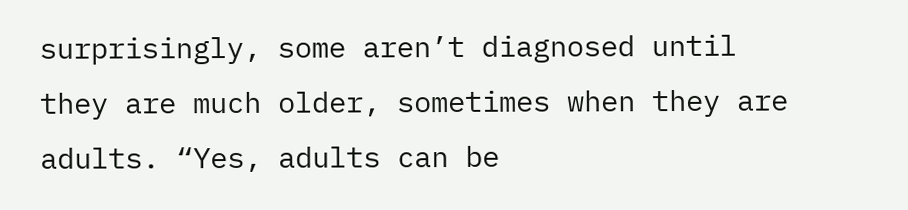surprisingly, some aren’t diagnosed until they are much older, sometimes when they are adults. “Yes, adults can be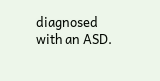diagnosed with an ASD.